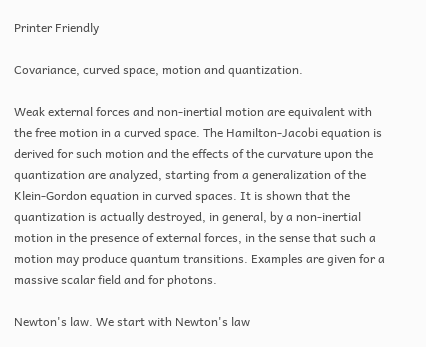Printer Friendly

Covariance, curved space, motion and quantization.

Weak external forces and non-inertial motion are equivalent with the free motion in a curved space. The Hamilton-Jacobi equation is derived for such motion and the effects of the curvature upon the quantization are analyzed, starting from a generalization of the Klein-Gordon equation in curved spaces. It is shown that the quantization is actually destroyed, in general, by a non-inertial motion in the presence of external forces, in the sense that such a motion may produce quantum transitions. Examples are given for a massive scalar field and for photons.

Newton's law. We start with Newton's law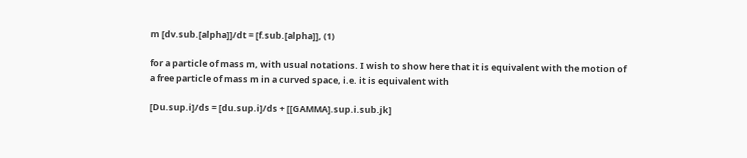m [dv.sub.[alpha]]/dt = [f.sub.[alpha]], (1)

for a particle of mass m, with usual notations. I wish to show here that it is equivalent with the motion of a free particle of mass m in a curved space, i.e. it is equivalent with

[Du.sup.i]/ds = [du.sup.i]/ds + [[GAMMA].sup.i.sub.jk]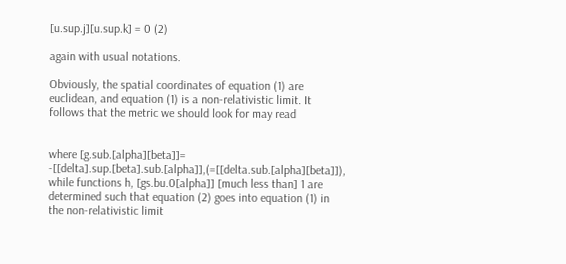[u.sup.j][u.sup.k] = 0 (2)

again with usual notations.

Obviously, the spatial coordinates of equation (1) are euclidean, and equation (1) is a non-relativistic limit. It follows that the metric we should look for may read


where [g.sub.[alpha][beta]]= -[[delta].sup.[beta].sub.[alpha]],(=[[delta.sub.[alpha][beta]]), while functions h, [gs.bu.0[alpha]] [much less than] 1 are determined such that equation (2) goes into equation (1) in the non-relativistic limit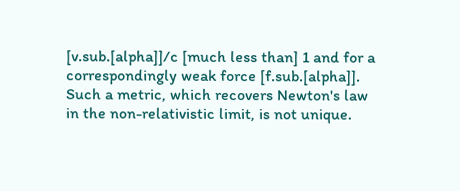[v.sub.[alpha]]/c [much less than] 1 and for a correspondingly weak force [f.sub.[alpha]]. Such a metric, which recovers Newton's law in the non-relativistic limit, is not unique.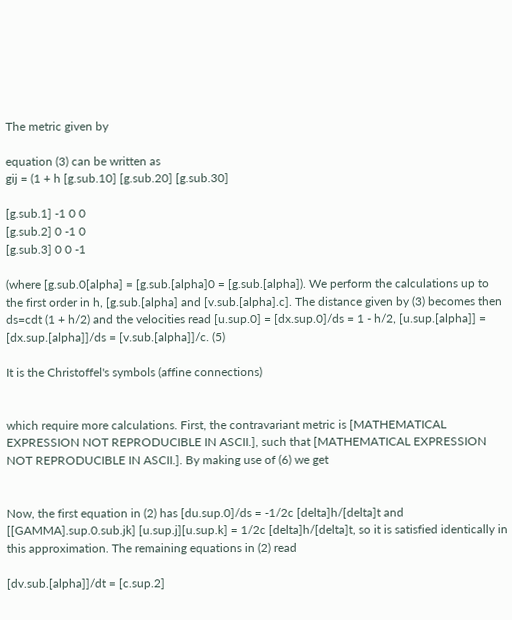The metric given by

equation (3) can be written as
gij = (1 + h [g.sub.10] [g.sub.20] [g.sub.30]

[g.sub.1] -1 0 0
[g.sub.2] 0 -1 0
[g.sub.3] 0 0 -1

(where [g.sub.0[alpha] = [g.sub.[alpha]0 = [g.sub.[alpha]). We perform the calculations up to the first order in h, [g.sub.[alpha] and [v.sub.[alpha].c]. The distance given by (3) becomes then ds=cdt (1 + h/2) and the velocities read [u.sup.0] = [dx.sup.0]/ds = 1 - h/2, [u.sup.[alpha]] = [dx.sup.[alpha]]/ds = [v.sub.[alpha]]/c. (5)

It is the Christoffel's symbols (affine connections)


which require more calculations. First, the contravariant metric is [MATHEMATICAL EXPRESSION NOT REPRODUCIBLE IN ASCII.], such that [MATHEMATICAL EXPRESSION NOT REPRODUCIBLE IN ASCII.]. By making use of (6) we get


Now, the first equation in (2) has [du.sup.0]/ds = -1/2c [delta]h/[delta]t and [[GAMMA].sup.0.sub.jk] [u.sup.j][u.sup.k] = 1/2c [delta]h/[delta]t, so it is satisfied identically in this approximation. The remaining equations in (2) read

[dv.sub.[alpha]]/dt = [c.sup.2]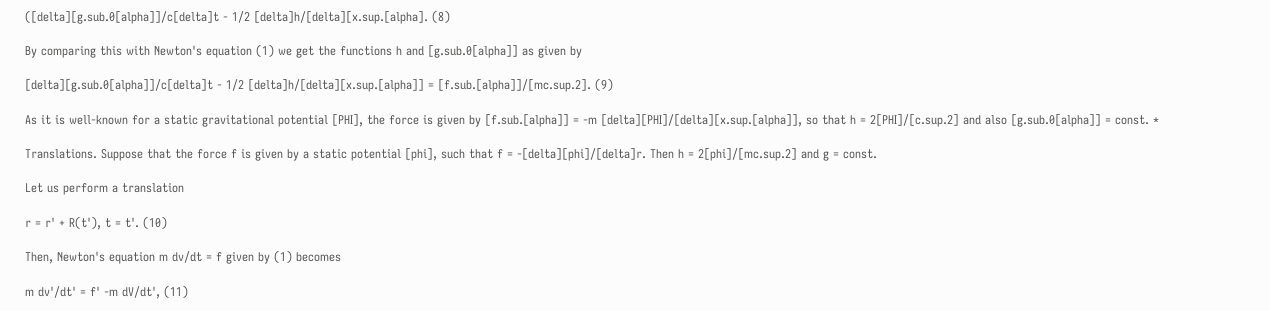([delta][g.sub.0[alpha]]/c[delta]t - 1/2 [delta]h/[delta][x.sup.[alpha]. (8)

By comparing this with Newton's equation (1) we get the functions h and [g.sub.0[alpha]] as given by

[delta][g.sub.0[alpha]]/c[delta]t - 1/2 [delta]h/[delta][x.sup.[alpha]] = [f.sub.[alpha]]/[mc.sup.2]. (9)

As it is well-known for a static gravitational potential [PHI], the force is given by [f.sub.[alpha]] = -m [delta][PHI]/[delta][x.sup.[alpha]], so that h = 2[PHI]/[c.sup.2] and also [g.sub.0[alpha]] = const. *

Translations. Suppose that the force f is given by a static potential [phi], such that f = -[delta][phi]/[delta]r. Then h = 2[phi]/[mc.sup.2] and g = const.

Let us perform a translation

r = r' + R(t'), t = t'. (10)

Then, Newton's equation m dv/dt = f given by (1) becomes

m dv'/dt' = f' -m dV/dt', (11)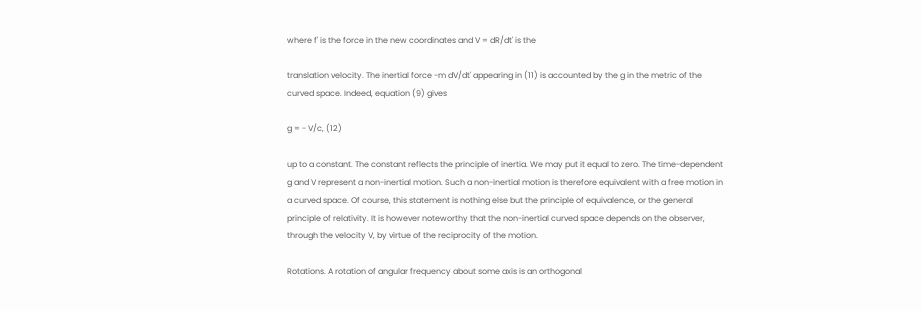where f' is the force in the new coordinates and V = dR/dt' is the

translation velocity. The inertial force -m dV/dt' appearing in (11) is accounted by the g in the metric of the curved space. Indeed, equation (9) gives

g = - V/c, (12)

up to a constant. The constant reflects the principle of inertia. We may put it equal to zero. The time-dependent g and V represent a non-inertial motion. Such a non-inertial motion is therefore equivalent with a free motion in a curved space. Of course, this statement is nothing else but the principle of equivalence, or the general principle of relativity. It is however noteworthy that the non-inertial curved space depends on the observer, through the velocity V, by virtue of the reciprocity of the motion.

Rotations. A rotation of angular frequency about some axis is an orthogonal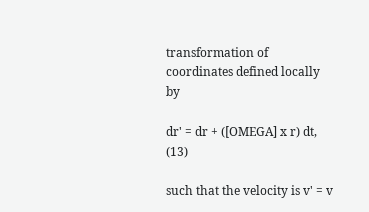transformation of coordinates defined locally by

dr' = dr + ([OMEGA] x r) dt, (13)

such that the velocity is v' = v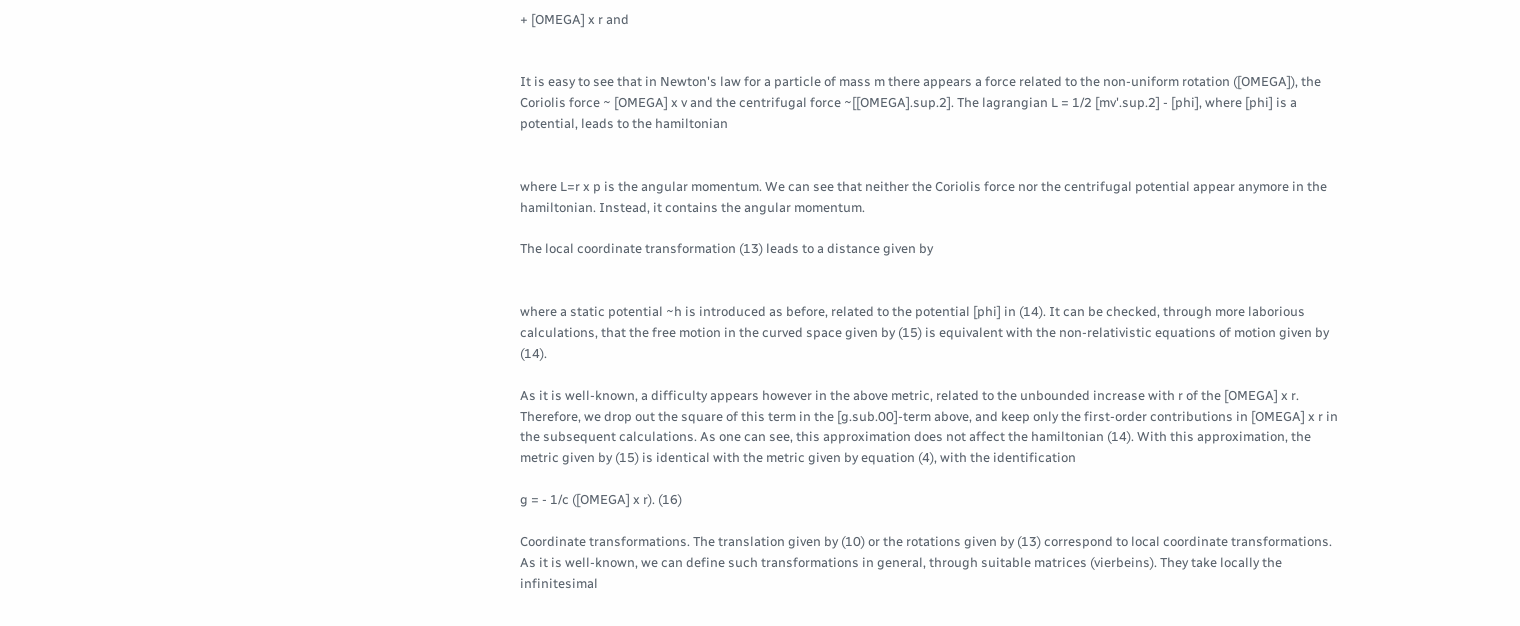+ [OMEGA] x r and


It is easy to see that in Newton's law for a particle of mass m there appears a force related to the non-uniform rotation ([OMEGA]), the Coriolis force ~ [OMEGA] x v and the centrifugal force ~[[OMEGA].sup.2]. The lagrangian L = 1/2 [mv'.sup.2] - [phi], where [phi] is a potential, leads to the hamiltonian


where L=r x p is the angular momentum. We can see that neither the Coriolis force nor the centrifugal potential appear anymore in the hamiltonian. Instead, it contains the angular momentum.

The local coordinate transformation (13) leads to a distance given by


where a static potential ~h is introduced as before, related to the potential [phi] in (14). It can be checked, through more laborious calculations, that the free motion in the curved space given by (15) is equivalent with the non-relativistic equations of motion given by (14).

As it is well-known, a difficulty appears however in the above metric, related to the unbounded increase with r of the [OMEGA] x r. Therefore, we drop out the square of this term in the [g.sub.00]-term above, and keep only the first-order contributions in [OMEGA] x r in the subsequent calculations. As one can see, this approximation does not affect the hamiltonian (14). With this approximation, the metric given by (15) is identical with the metric given by equation (4), with the identification

g = - 1/c ([OMEGA] x r). (16)

Coordinate transformations. The translation given by (10) or the rotations given by (13) correspond to local coordinate transformations. As it is well-known, we can define such transformations in general, through suitable matrices (vierbeins). They take locally the infinitesimal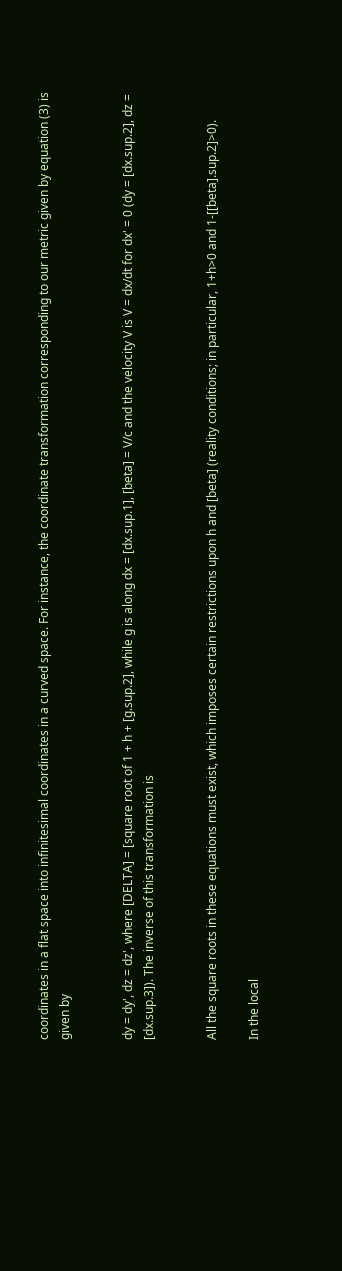coordinates in a flat space into infinitesimal coordinates in a curved space. For instance, the coordinate transformation corresponding to our metric given by equation (3) is given by


dy = dy', dz = dz', where [DELTA] = [square root of 1 + h + [g.sup.2], while g is along dx = [dx.sup.1], [beta] = V/c and the velocity V is V = dx/dt for dx' = 0 (dy = [dx.sup.2], dz = [dx.sup.3]). The inverse of this transformation is


All the square roots in these equations must exist, which imposes certain restrictions upon h and [beta] (reality conditions; in particular, 1+h>0 and 1-[[beta].sup.2]>0).

In the local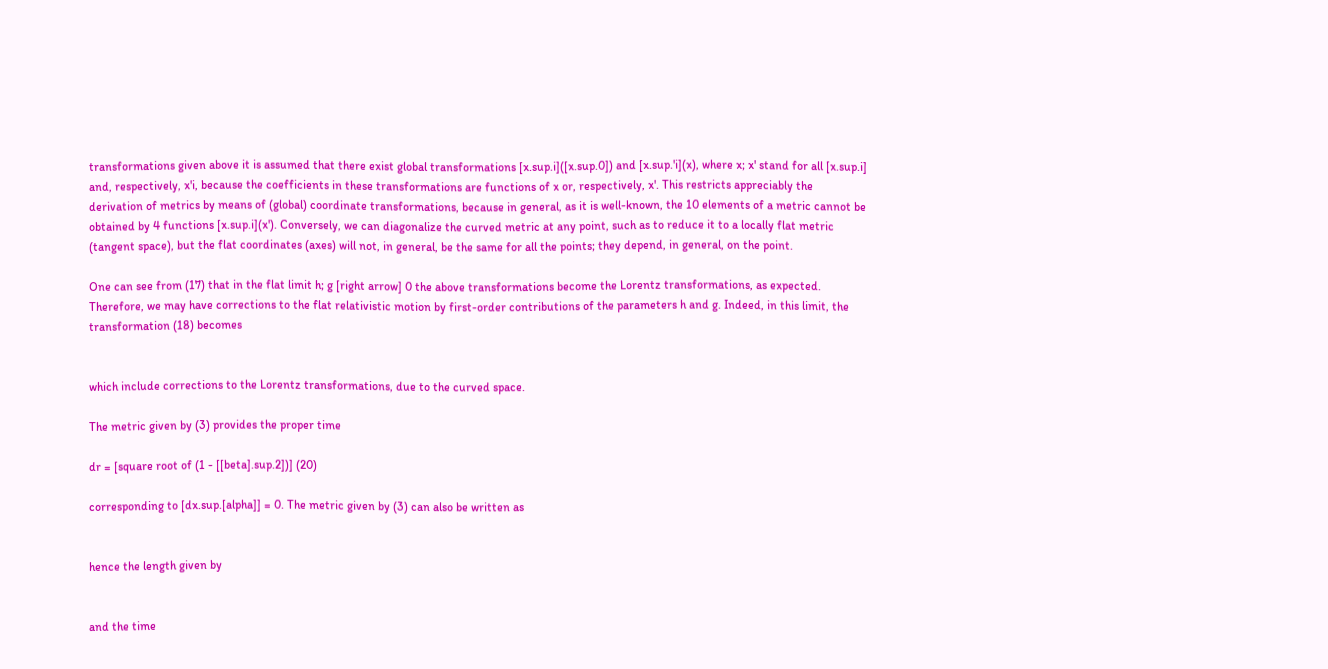transformations given above it is assumed that there exist global transformations [x.sup.i]([x.sup.0]) and [x.sup.'i](x), where x; x' stand for all [x.sup.i] and, respectively, x'i, because the coefficients in these transformations are functions of x or, respectively, x'. This restricts appreciably the derivation of metrics by means of (global) coordinate transformations, because in general, as it is well-known, the 10 elements of a metric cannot be obtained by 4 functions [x.sup.i](x'). Conversely, we can diagonalize the curved metric at any point, such as to reduce it to a locally flat metric (tangent space), but the flat coordinates (axes) will not, in general, be the same for all the points; they depend, in general, on the point.

One can see from (17) that in the flat limit h; g [right arrow] 0 the above transformations become the Lorentz transformations, as expected. Therefore, we may have corrections to the flat relativistic motion by first-order contributions of the parameters h and g. Indeed, in this limit, the transformation (18) becomes


which include corrections to the Lorentz transformations, due to the curved space.

The metric given by (3) provides the proper time

dr = [square root of (1 - [[beta].sup.2])] (20)

corresponding to [dx.sup.[alpha]] = 0. The metric given by (3) can also be written as


hence the length given by


and the time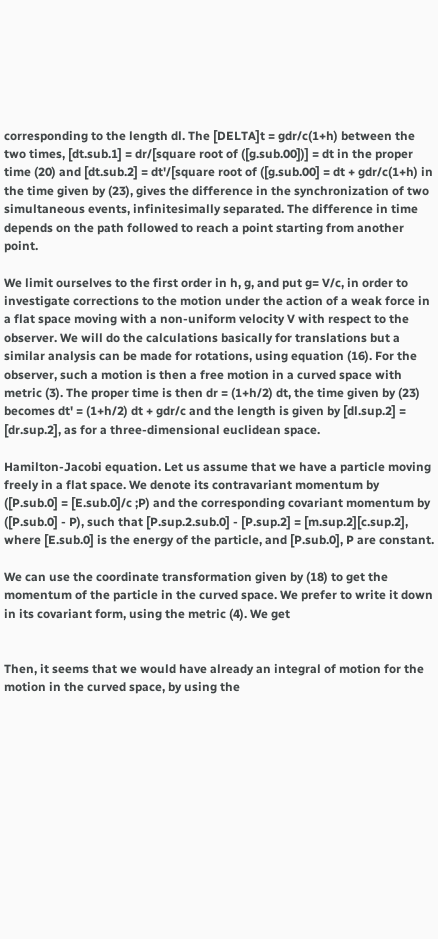corresponding to the length dl. The [DELTA]t = gdr/c(1+h) between the two times, [dt.sub.1] = dr/[square root of ([g.sub.00])] = dt in the proper time (20) and [dt.sub.2] = dt'/[square root of ([g.sub.00] = dt + gdr/c(1+h) in the time given by (23), gives the difference in the synchronization of two simultaneous events, infinitesimally separated. The difference in time depends on the path followed to reach a point starting from another point.

We limit ourselves to the first order in h, g, and put g= V/c, in order to investigate corrections to the motion under the action of a weak force in a flat space moving with a non-uniform velocity V with respect to the observer. We will do the calculations basically for translations but a similar analysis can be made for rotations, using equation (16). For the observer, such a motion is then a free motion in a curved space with metric (3). The proper time is then dr = (1+h/2) dt, the time given by (23) becomes dt' = (1+h/2) dt + gdr/c and the length is given by [dl.sup.2] = [dr.sup.2], as for a three-dimensional euclidean space.

Hamilton-Jacobi equation. Let us assume that we have a particle moving freely in a flat space. We denote its contravariant momentum by ([P.sub.0] = [E.sub.0]/c ;P) and the corresponding covariant momentum by ([P.sub.0] - P), such that [P.sup.2.sub.0] - [P.sup.2] = [m.sup.2][c.sup.2], where [E.sub.0] is the energy of the particle, and [P.sub.0], P are constant.

We can use the coordinate transformation given by (18) to get the momentum of the particle in the curved space. We prefer to write it down in its covariant form, using the metric (4). We get


Then, it seems that we would have already an integral of motion for the motion in the curved space, by using the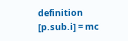definition [p.sub.i] = mc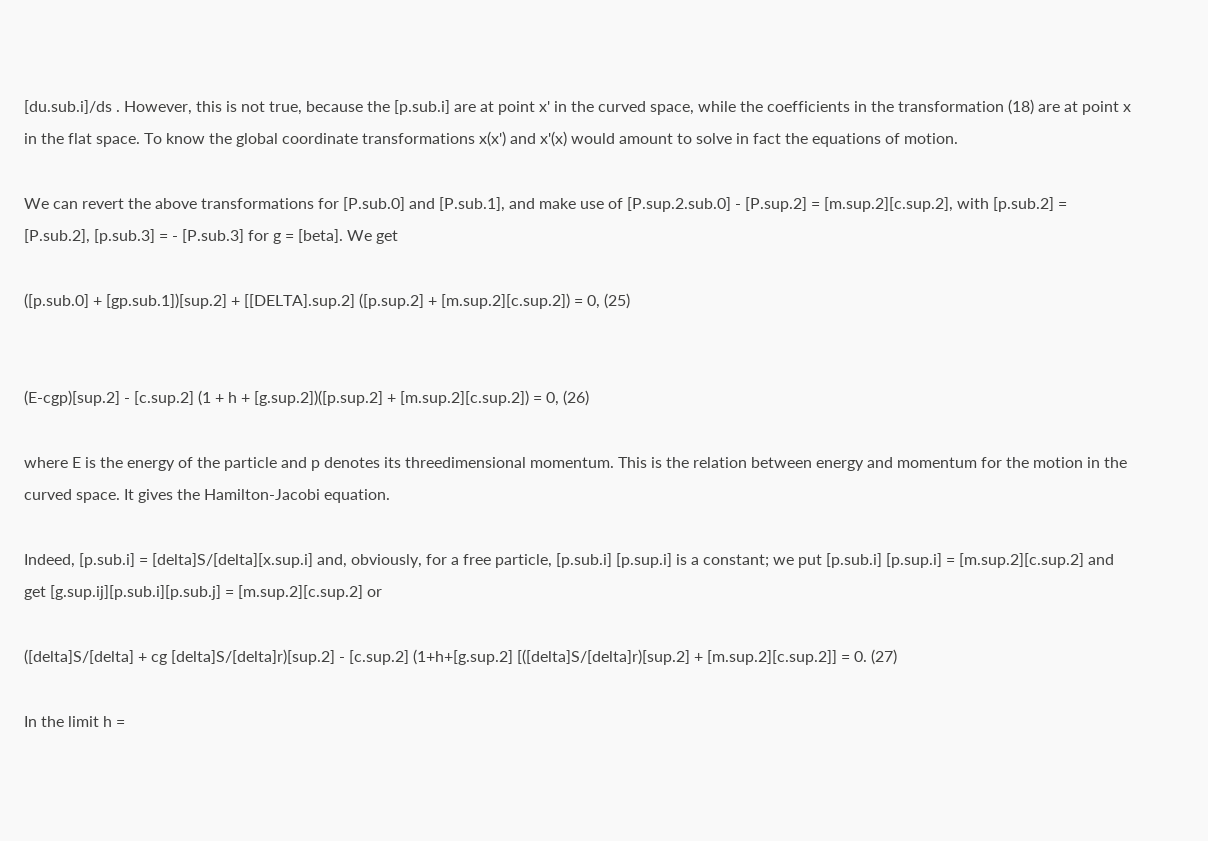[du.sub.i]/ds . However, this is not true, because the [p.sub.i] are at point x' in the curved space, while the coefficients in the transformation (18) are at point x in the flat space. To know the global coordinate transformations x(x') and x'(x) would amount to solve in fact the equations of motion.

We can revert the above transformations for [P.sub.0] and [P.sub.1], and make use of [P.sup.2.sub.0] - [P.sup.2] = [m.sup.2][c.sup.2], with [p.sub.2] = [P.sub.2], [p.sub.3] = - [P.sub.3] for g = [beta]. We get

([p.sub.0] + [gp.sub.1])[sup.2] + [[DELTA].sup.2] ([p.sup.2] + [m.sup.2][c.sup.2]) = 0, (25)


(E-cgp)[sup.2] - [c.sup.2] (1 + h + [g.sup.2])([p.sup.2] + [m.sup.2][c.sup.2]) = 0, (26)

where E is the energy of the particle and p denotes its threedimensional momentum. This is the relation between energy and momentum for the motion in the curved space. It gives the Hamilton-Jacobi equation.

Indeed, [p.sub.i] = [delta]S/[delta][x.sup.i] and, obviously, for a free particle, [p.sub.i] [p.sup.i] is a constant; we put [p.sub.i] [p.sup.i] = [m.sup.2][c.sup.2] and get [g.sup.ij][p.sub.i][p.sub.j] = [m.sup.2][c.sup.2] or

([delta]S/[delta] + cg [delta]S/[delta]r)[sup.2] - [c.sup.2] (1+h+[g.sup.2] [([delta]S/[delta]r)[sup.2] + [m.sup.2][c.sup.2]] = 0. (27)

In the limit h =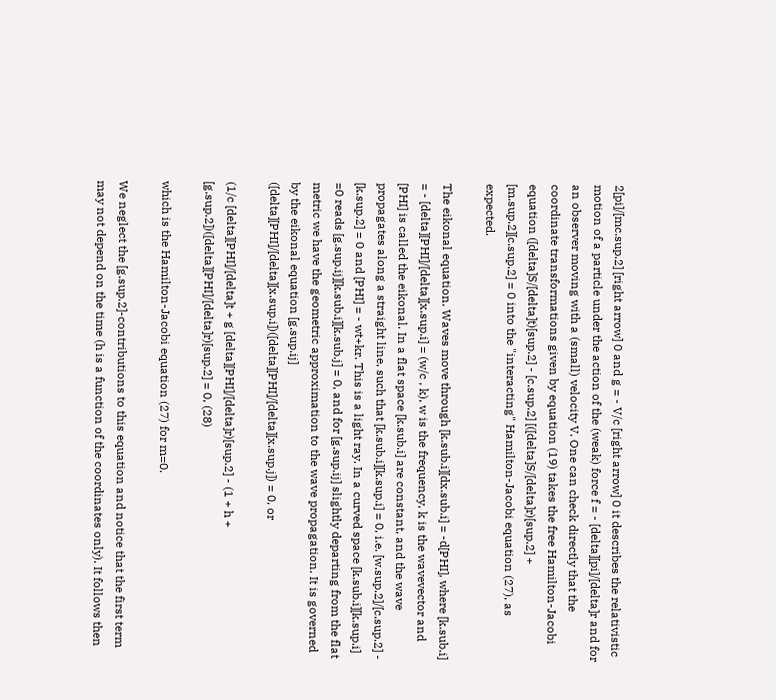2[pi]/[mc.sup.2] [right arrow] 0 and g = - V/c [right arrow] 0 it describes the relativistic motion of a particle under the action of the (weak) force f = - [delta][pi]/[delta]r and for an observer moving with a (small) velocity V. One can check directly that the coordinate transformations given by equation (19) takes the free Hamilton-Jacobi equation ([delta]S/[delta]t)[sup.2] - [c.sup.2] [([delta]S/[delta]r)[sup.2] + [m.sup.2][c.sup.2] = 0 into the "interacting" Hamilton-Jacobi equation (27), as expected.

The eikonal equation. Waves move through [k.sub.i][dx.sub.i] = -d[PHI], where [k.sub.i] = - [delta][PHI]/[delta][x.sup.i] = (w/c , k), w is the frequency, k is the wavevector and [PHI] is called the eikonal. In a flat space [k.sub.i] are constant, and the wave propagates along a straight line, such that [k.sub.i][k.sup.i] = 0, i.e. [w.sup.2]/[c.sup.2] - [k.sup.2] = 0 and [PHI] = - wt+kr. This is a light ray. In a curved space [k.sub.i][k.sup.i] =0 reads [g.sup.ij][k.sub.i][k.sub.j] = 0, and for [g.sup.ij] slightly departing from the flat metric we have the geometric approximation to the wave propagation. It is governed by the eikonal equation [g.sup.ij] ([delta][PHI]/[delta][x.sup.i])([delta][PHI]/[delta][x.sup.j]) = 0, or

(1/c [delta][PHI]/[delta]t + g [delta][PHI]/[delta]r)[sup.2] - (1 + h + [g.sup.2])([delta][PHI]/[delta]r)[sup.2] = 0, (28)

which is the Hamilton-Jacobi equation (27) for m=0.

We neglect the [g.sup.2]-contributions to this equation and notice that the first term may not depend on the time (h is a function of the coordinates only). It follows then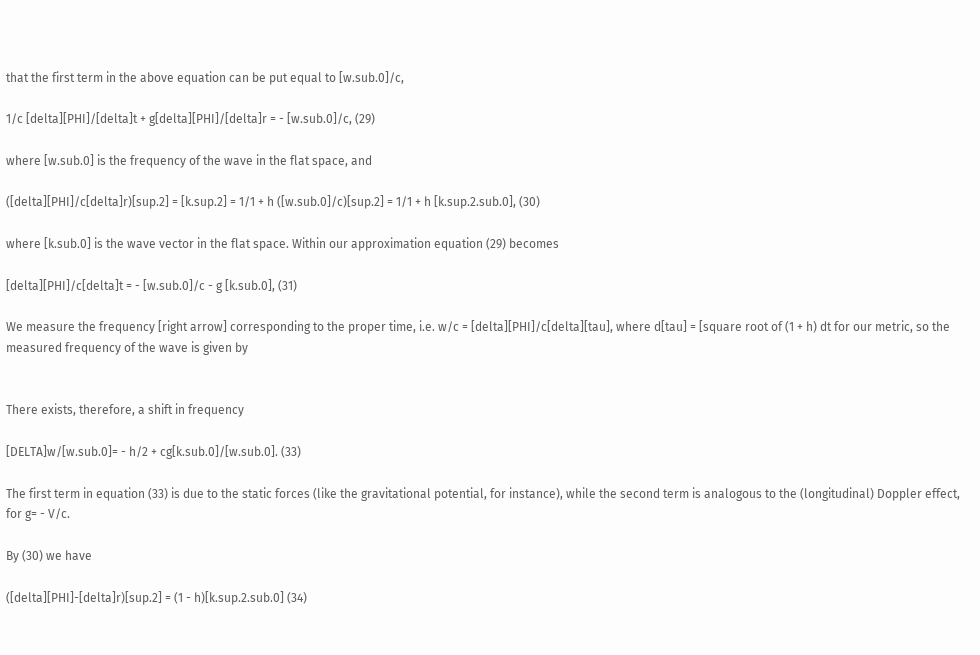that the first term in the above equation can be put equal to [w.sub.0]/c,

1/c [delta][PHI]/[delta]t + g[delta][PHI]/[delta]r = - [w.sub.0]/c, (29)

where [w.sub.0] is the frequency of the wave in the flat space, and

([delta][PHI]/c[delta]r)[sup.2] = [k.sup.2] = 1/1 + h ([w.sub.0]/c)[sup.2] = 1/1 + h [k.sup.2.sub.0], (30)

where [k.sub.0] is the wave vector in the flat space. Within our approximation equation (29) becomes

[delta][PHI]/c[delta]t = - [w.sub.0]/c - g [k.sub.0], (31)

We measure the frequency [right arrow] corresponding to the proper time, i.e. w/c = [delta][PHI]/c[delta][tau], where d[tau] = [square root of (1 + h) dt for our metric, so the measured frequency of the wave is given by


There exists, therefore, a shift in frequency

[DELTA]w/[w.sub.0]= - h/2 + cg[k.sub.0]/[w.sub.0]. (33)

The first term in equation (33) is due to the static forces (like the gravitational potential, for instance), while the second term is analogous to the (longitudinal) Doppler effect, for g= - V/c.

By (30) we have

([delta][PHI]-[delta]r)[sup.2] = (1 - h)[k.sup.2.sub.0] (34)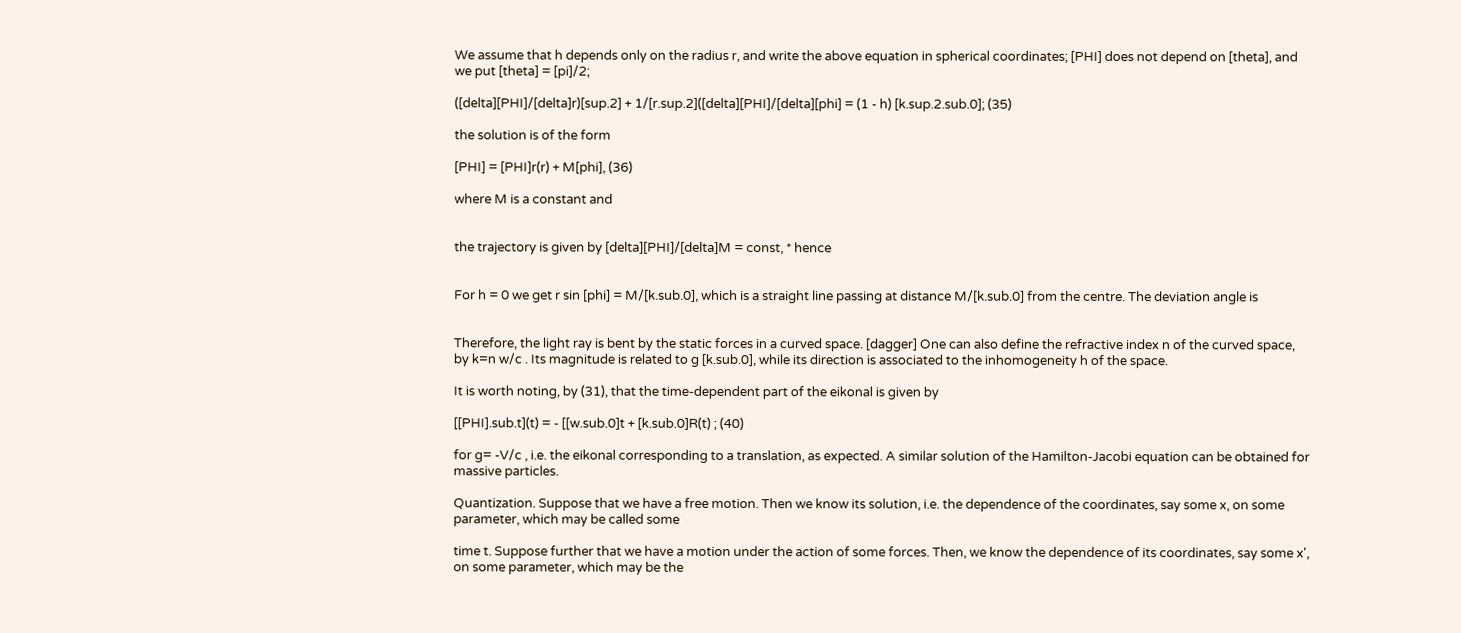We assume that h depends only on the radius r, and write the above equation in spherical coordinates; [PHI] does not depend on [theta], and we put [theta] = [pi]/2;

([delta][PHI]/[delta]r)[sup.2] + 1/[r.sup.2]([delta][PHI]/[delta][phi] = (1 - h) [k.sup.2.sub.0]; (35)

the solution is of the form

[PHI] = [PHI]r(r) + M[phi], (36)

where M is a constant and


the trajectory is given by [delta][PHI]/[delta]M = const, * hence


For h = 0 we get r sin [phi] = M/[k.sub.0], which is a straight line passing at distance M/[k.sub.0] from the centre. The deviation angle is


Therefore, the light ray is bent by the static forces in a curved space. [dagger] One can also define the refractive index n of the curved space, by k=n w/c . Its magnitude is related to g [k.sub.0], while its direction is associated to the inhomogeneity h of the space.

It is worth noting, by (31), that the time-dependent part of the eikonal is given by

[[PHI].sub.t](t) = - [[w.sub.0]t + [k.sub.0]R(t) ; (40)

for g= -V/c , i.e. the eikonal corresponding to a translation, as expected. A similar solution of the Hamilton-Jacobi equation can be obtained for massive particles.

Quantization. Suppose that we have a free motion. Then we know its solution, i.e. the dependence of the coordinates, say some x, on some parameter, which may be called some

time t. Suppose further that we have a motion under the action of some forces. Then, we know the dependence of its coordinates, say some x', on some parameter, which may be the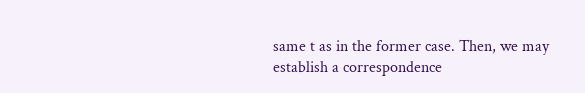same t as in the former case. Then, we may establish a correspondence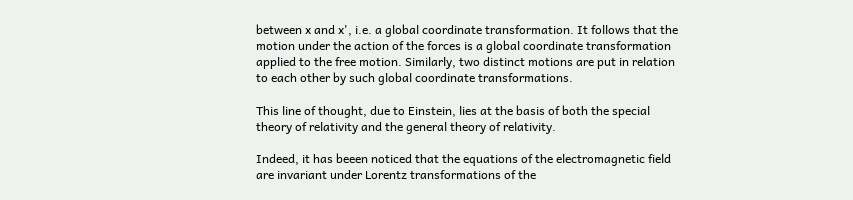between x and x', i.e. a global coordinate transformation. It follows that the motion under the action of the forces is a global coordinate transformation applied to the free motion. Similarly, two distinct motions are put in relation to each other by such global coordinate transformations.

This line of thought, due to Einstein, lies at the basis of both the special theory of relativity and the general theory of relativity.

Indeed, it has beeen noticed that the equations of the electromagnetic field are invariant under Lorentz transformations of the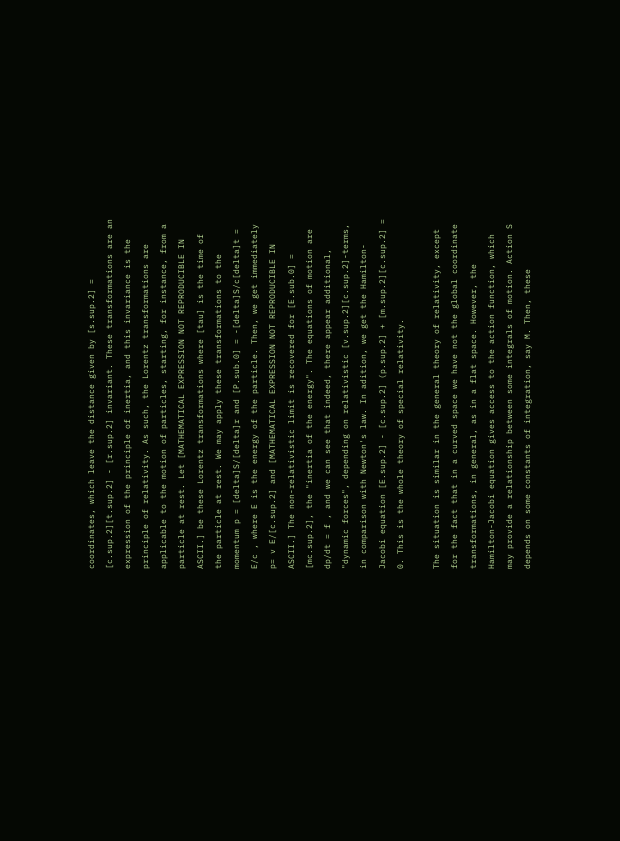coordinates, which leave the distance given by [s.sup.2] = [c.sup.2][t.sup.2] - [r.sup.2] invariant. These transformations are an expression of the principle of inertia, and this invariance is the principle of relativity. As such, the Lorentz transformations are applicable to the motion of particles, starting, for instance, from a particle at rest. Let [MATHEMATICAL EXPRESSION NOT REPRODUCIBLE IN ASCII.] be these Lorentz transformations where [tau] is the time of the particle at rest. We may apply these transformations to the momentum p = [delta]S/[delta]r and [P.sub.0] = -[delta]S/c[delta]t = E/c , where E is the energy of the particle. Then, we get immediately p= v E/[c.sup.2] and [MATHEMATICAL EXPRESSION NOT REPRODUCIBLE IN ASCII.] The non-relativistic limit is recovered for [E.sub.0] = [mc.sup.2], the "inertia of the energy". The equations of motion are dp/dt = f , and we can see that indeed, there appear additional, "dynamic forces", depending on relativistic [v.sup.2][c.sup.2]-terms, in comparison with Newton's law. In adition, we get the Hamilton-Jacobi equation [E.sup.2] - [c.sup.2] (p.sup.2] + [m.sup.2][c.sup.2] = 0. This is the whole theory of special relativity.

The situation is similar in the general theory of relativity, except for the fact that in a curved space we have not the global coordinate transformations, in general, as in a flat space. However, the Hamilton-Jacobi equation gives access to the action function, which may provide a relationship between some integrals of motion. Action S depends on some constants of integration, say M. Then, these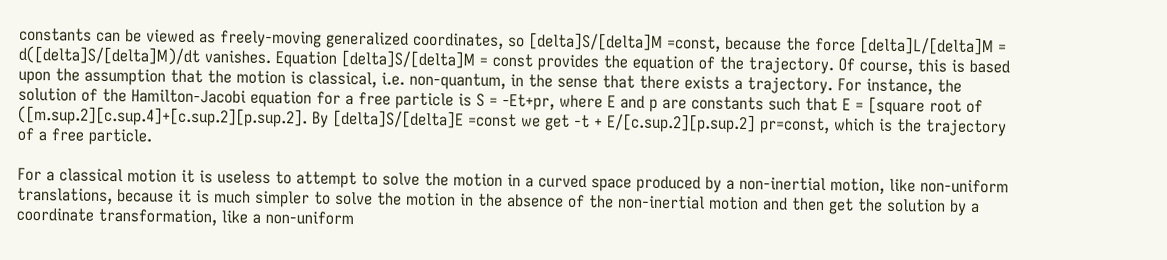constants can be viewed as freely-moving generalized coordinates, so [delta]S/[delta]M =const, because the force [delta]L/[delta]M = d([delta]S/[delta]M)/dt vanishes. Equation [delta]S/[delta]M = const provides the equation of the trajectory. Of course, this is based upon the assumption that the motion is classical, i.e. non-quantum, in the sense that there exists a trajectory. For instance, the solution of the Hamilton-Jacobi equation for a free particle is S = -Et+pr, where E and p are constants such that E = [square root of ([m.sup.2][c.sup.4]+[c.sup.2][p.sup.2]. By [delta]S/[delta]E =const we get -t + E/[c.sup.2][p.sup.2] pr=const, which is the trajectory of a free particle.

For a classical motion it is useless to attempt to solve the motion in a curved space produced by a non-inertial motion, like non-uniform translations, because it is much simpler to solve the motion in the absence of the non-inertial motion and then get the solution by a coordinate transformation, like a non-uniform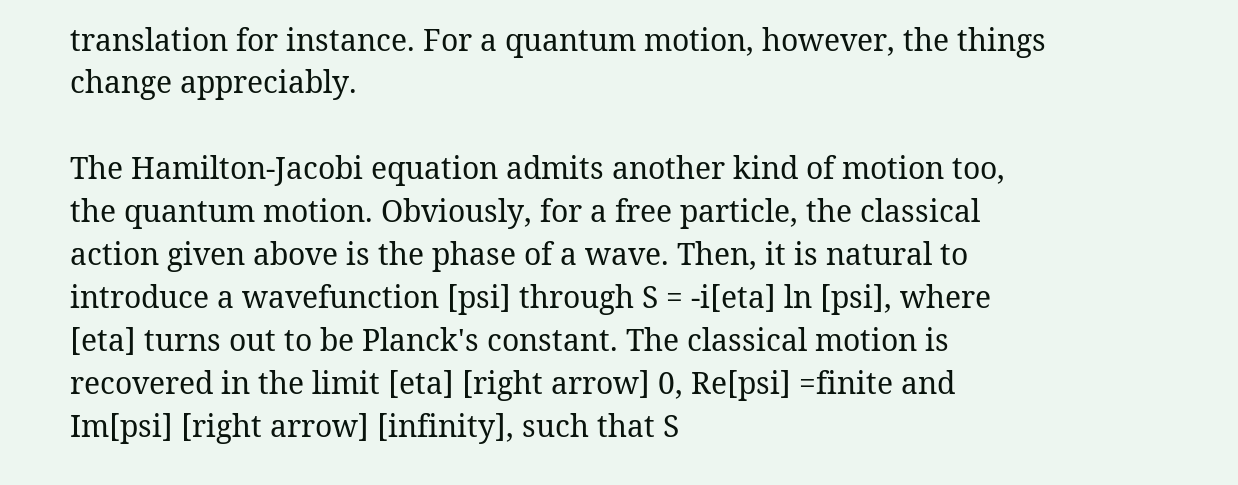translation for instance. For a quantum motion, however, the things change appreciably.

The Hamilton-Jacobi equation admits another kind of motion too, the quantum motion. Obviously, for a free particle, the classical action given above is the phase of a wave. Then, it is natural to introduce a wavefunction [psi] through S = -i[eta] ln [psi], where [eta] turns out to be Planck's constant. The classical motion is recovered in the limit [eta] [right arrow] 0, Re[psi] =finite and Im[psi] [right arrow] [infinity], such that S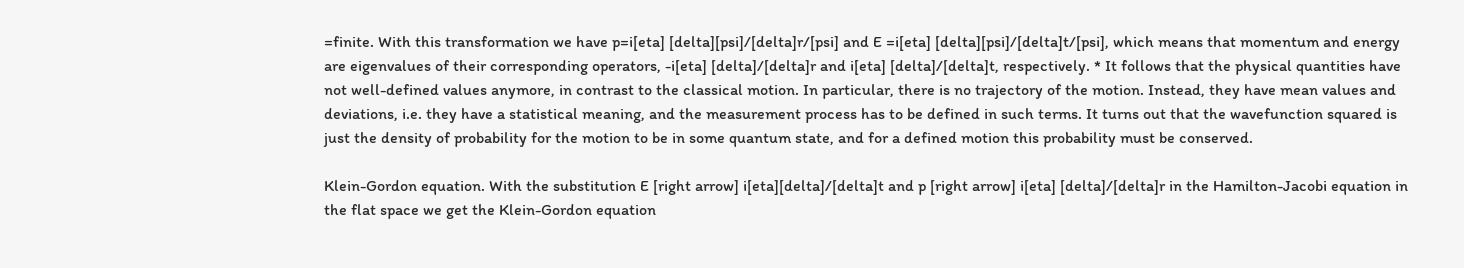=finite. With this transformation we have p=i[eta] [delta][psi]/[delta]r/[psi] and E =i[eta] [delta][psi]/[delta]t/[psi], which means that momentum and energy are eigenvalues of their corresponding operators, -i[eta] [delta]/[delta]r and i[eta] [delta]/[delta]t, respectively. * It follows that the physical quantities have not well-defined values anymore, in contrast to the classical motion. In particular, there is no trajectory of the motion. Instead, they have mean values and deviations, i.e. they have a statistical meaning, and the measurement process has to be defined in such terms. It turns out that the wavefunction squared is just the density of probability for the motion to be in some quantum state, and for a defined motion this probability must be conserved.

Klein-Gordon equation. With the substitution E [right arrow] i[eta][delta]/[delta]t and p [right arrow] i[eta] [delta]/[delta]r in the Hamilton-Jacobi equation in the flat space we get the Klein-Gordon equation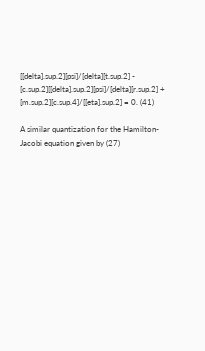[[delta].sup.2][psi]/[delta][t.sup.2] - [c.sup.2][[delta].sup.2][psi]/[delta][r.sup.2] + [m.sup.2][c.sup.4]/[[eta].sup.2] = 0. (41)

A similar quantization for the Hamilton-Jacobi equation given by (27)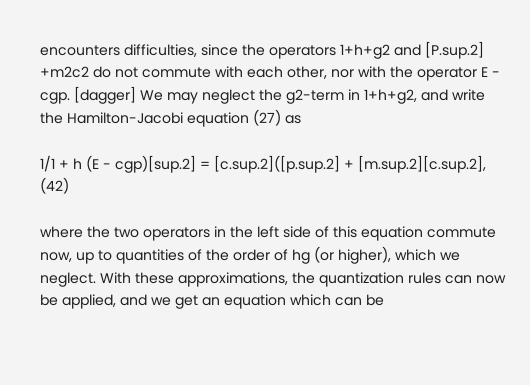encounters difficulties, since the operators 1+h+g2 and [P.sup.2] +m2c2 do not commute with each other, nor with the operator E - cgp. [dagger] We may neglect the g2-term in 1+h+g2, and write the Hamilton-Jacobi equation (27) as

1/1 + h (E - cgp)[sup.2] = [c.sup.2]([p.sup.2] + [m.sup.2][c.sup.2], (42)

where the two operators in the left side of this equation commute now, up to quantities of the order of hg (or higher), which we neglect. With these approximations, the quantization rules can now be applied, and we get an equation which can be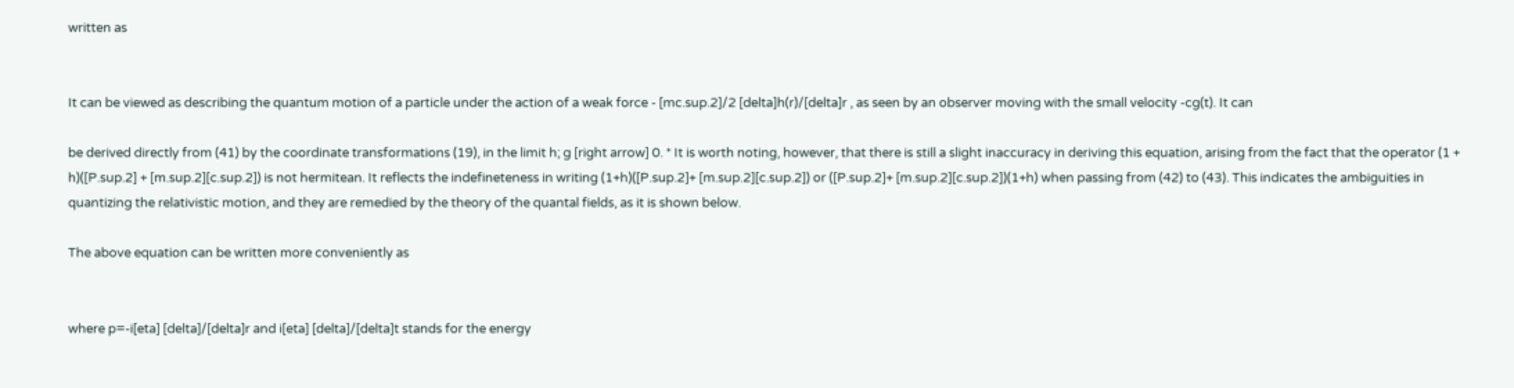written as


It can be viewed as describing the quantum motion of a particle under the action of a weak force - [mc.sup.2]/2 [delta]h(r)/[delta]r , as seen by an observer moving with the small velocity -cg(t). It can

be derived directly from (41) by the coordinate transformations (19), in the limit h; g [right arrow] 0. * It is worth noting, however, that there is still a slight inaccuracy in deriving this equation, arising from the fact that the operator (1 + h)([P.sup.2] + [m.sup.2][c.sup.2]) is not hermitean. It reflects the indefineteness in writing (1+h)([P.sup.2]+ [m.sup.2][c.sup.2]) or ([P.sup.2]+ [m.sup.2][c.sup.2])(1+h) when passing from (42) to (43). This indicates the ambiguities in quantizing the relativistic motion, and they are remedied by the theory of the quantal fields, as it is shown below.

The above equation can be written more conveniently as


where p=-i[eta] [delta]/[delta]r and i[eta] [delta]/[delta]t stands for the energy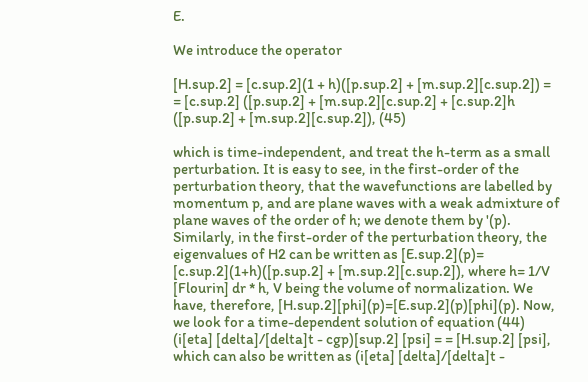E.

We introduce the operator

[H.sup.2] = [c.sup.2](1 + h)([p.sup.2] + [m.sup.2][c.sup.2]) = = [c.sup.2] ([p.sup.2] + [m.sup.2][c.sup.2] + [c.sup.2]h ([p.sup.2] + [m.sup.2][c.sup.2]), (45)

which is time-independent, and treat the h-term as a small perturbation. It is easy to see, in the first-order of the perturbation theory, that the wavefunctions are labelled by momentum p, and are plane waves with a weak admixture of plane waves of the order of h; we denote them by '(p). Similarly, in the first-order of the perturbation theory, the eigenvalues of H2 can be written as [E.sup.2](p)= [c.sup.2](1+h)([p.sup.2] + [m.sup.2][c.sup.2]), where h= 1/V [Flourin] dr * h, V being the volume of normalization. We have, therefore, [H.sup.2][phi](p)=[E.sup.2](p)[phi](p). Now, we look for a time-dependent solution of equation (44) (i[eta] [delta]/[delta]t - cgp)[sup.2] [psi] = = [H.sup.2] [psi], which can also be written as (i[eta] [delta]/[delta]t -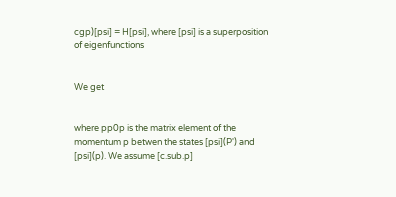cgp)[psi] = H[psi], where [psi] is a superposition of eigenfunctions


We get


where pp0p is the matrix element of the momentum p betwen the states [psi](P') and [psi](p). We assume [c.sub.p]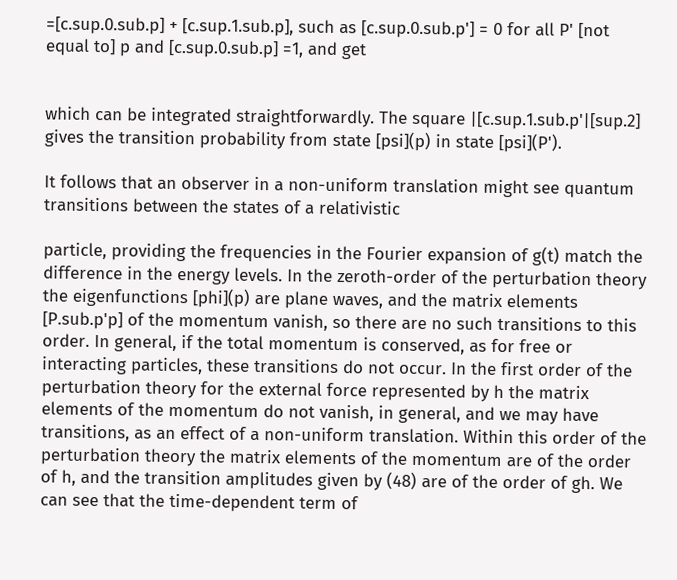=[c.sup.0.sub.p] + [c.sup.1.sub.p], such as [c.sup.0.sub.p'] = 0 for all P' [not equal to] p and [c.sup.0.sub.p] =1, and get


which can be integrated straightforwardly. The square |[c.sup.1.sub.p'|[sup.2] gives the transition probability from state [psi](p) in state [psi](P').

It follows that an observer in a non-uniform translation might see quantum transitions between the states of a relativistic

particle, providing the frequencies in the Fourier expansion of g(t) match the difference in the energy levels. In the zeroth-order of the perturbation theory the eigenfunctions [phi](p) are plane waves, and the matrix elements [P.sub.p'p] of the momentum vanish, so there are no such transitions to this order. In general, if the total momentum is conserved, as for free or interacting particles, these transitions do not occur. In the first order of the perturbation theory for the external force represented by h the matrix elements of the momentum do not vanish, in general, and we may have transitions, as an effect of a non-uniform translation. Within this order of the perturbation theory the matrix elements of the momentum are of the order of h, and the transition amplitudes given by (48) are of the order of gh. We can see that the time-dependent term of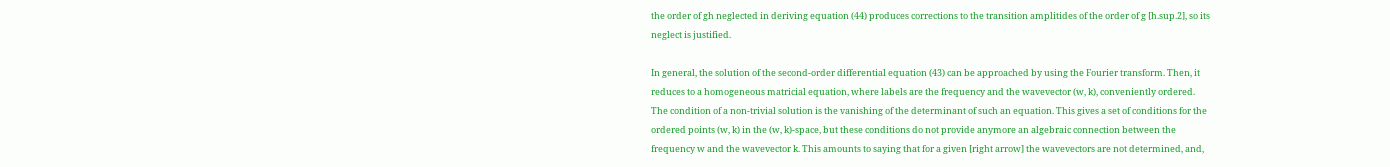the order of gh neglected in deriving equation (44) produces corrections to the transition amplitides of the order of g [h.sup.2], so its neglect is justified.

In general, the solution of the second-order differential equation (43) can be approached by using the Fourier transform. Then, it reduces to a homogeneous matricial equation, where labels are the frequency and the wavevector (w, k), conveniently ordered. The condition of a non-trivial solution is the vanishing of the determinant of such an equation. This gives a set of conditions for the ordered points (w, k) in the (w, k)-space, but these conditions do not provide anymore an algebraic connection between the frequency w and the wavevector k. This amounts to saying that for a given [right arrow] the wavevectors are not determined, and,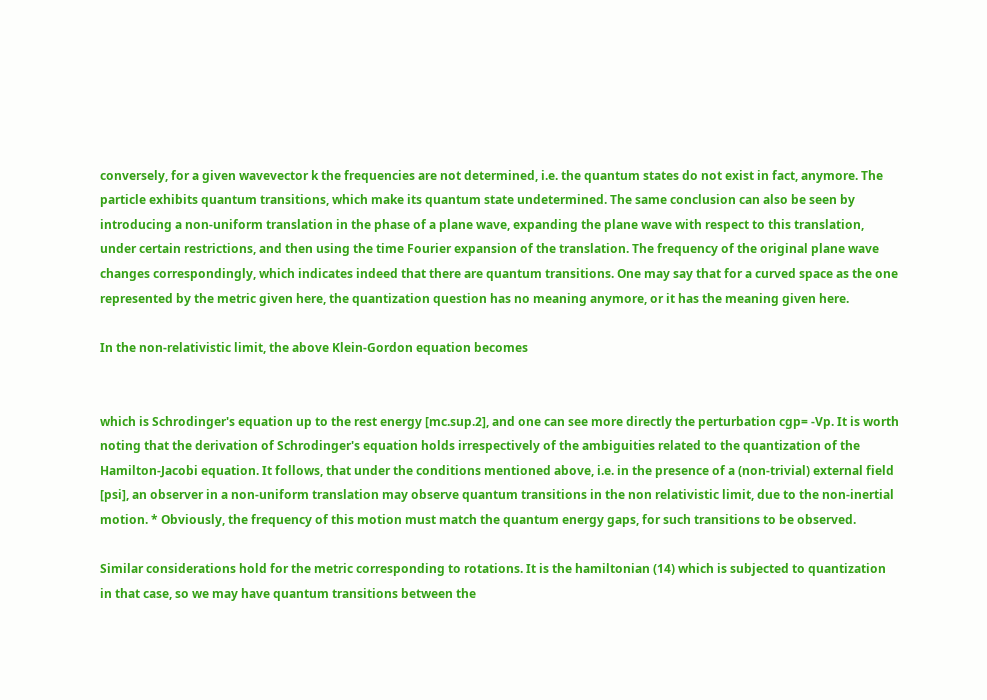conversely, for a given wavevector k the frequencies are not determined, i.e. the quantum states do not exist in fact, anymore. The particle exhibits quantum transitions, which make its quantum state undetermined. The same conclusion can also be seen by introducing a non-uniform translation in the phase of a plane wave, expanding the plane wave with respect to this translation, under certain restrictions, and then using the time Fourier expansion of the translation. The frequency of the original plane wave changes correspondingly, which indicates indeed that there are quantum transitions. One may say that for a curved space as the one represented by the metric given here, the quantization question has no meaning anymore, or it has the meaning given here.

In the non-relativistic limit, the above Klein-Gordon equation becomes


which is Schrodinger's equation up to the rest energy [mc.sup.2], and one can see more directly the perturbation cgp= -Vp. It is worth noting that the derivation of Schrodinger's equation holds irrespectively of the ambiguities related to the quantization of the Hamilton-Jacobi equation. It follows, that under the conditions mentioned above, i.e. in the presence of a (non-trivial) external field [psi], an observer in a non-uniform translation may observe quantum transitions in the non relativistic limit, due to the non-inertial motion. * Obviously, the frequency of this motion must match the quantum energy gaps, for such transitions to be observed.

Similar considerations hold for the metric corresponding to rotations. It is the hamiltonian (14) which is subjected to quantization in that case, so we may have quantum transitions between the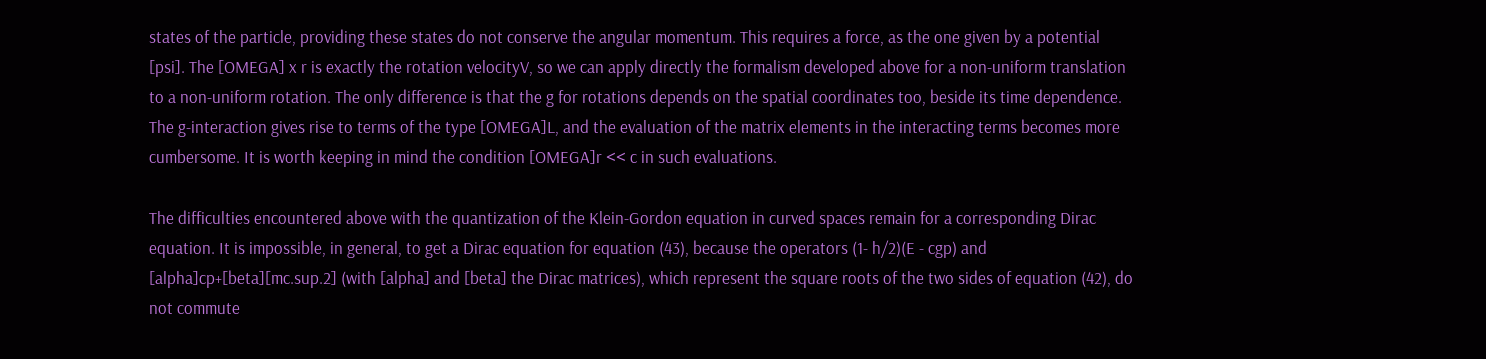states of the particle, providing these states do not conserve the angular momentum. This requires a force, as the one given by a potential [psi]. The [OMEGA] x r is exactly the rotation velocityV, so we can apply directly the formalism developed above for a non-uniform translation to a non-uniform rotation. The only difference is that the g for rotations depends on the spatial coordinates too, beside its time dependence. The g-interaction gives rise to terms of the type [OMEGA]L, and the evaluation of the matrix elements in the interacting terms becomes more cumbersome. It is worth keeping in mind the condition [OMEGA]r << c in such evaluations.

The difficulties encountered above with the quantization of the Klein-Gordon equation in curved spaces remain for a corresponding Dirac equation. It is impossible, in general, to get a Dirac equation for equation (43), because the operators (1- h/2)(E - cgp) and [alpha]cp+[beta][mc.sup.2] (with [alpha] and [beta] the Dirac matrices), which represent the square roots of the two sides of equation (42), do not commute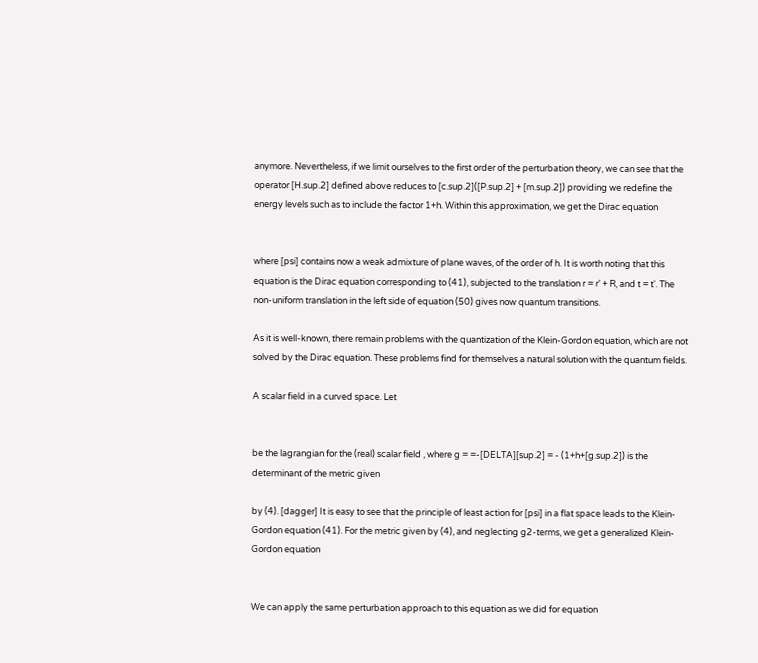anymore. Nevertheless, if we limit ourselves to the first order of the perturbation theory, we can see that the operator [H.sup.2] defined above reduces to [c.sup.2]([P.sup.2] + [m.sup.2]) providing we redefine the energy levels such as to include the factor 1+h. Within this approximation, we get the Dirac equation


where [psi] contains now a weak admixture of plane waves, of the order of h. It is worth noting that this equation is the Dirac equation corresponding to (41), subjected to the translation r = r' + R, and t = t'. The non-uniform translation in the left side of equation (50) gives now quantum transitions.

As it is well-known, there remain problems with the quantization of the Klein-Gordon equation, which are not solved by the Dirac equation. These problems find for themselves a natural solution with the quantum fields.

A scalar field in a curved space. Let


be the lagrangian for the (real) scalar field , where g = =-[DELTA][sup.2] = - (1+h+[g.sup.2]) is the determinant of the metric given

by (4). [dagger] It is easy to see that the principle of least action for [psi] in a flat space leads to the Klein-Gordon equation (41). For the metric given by (4), and neglecting g2-terms, we get a generalized Klein-Gordon equation


We can apply the same perturbation approach to this equation as we did for equation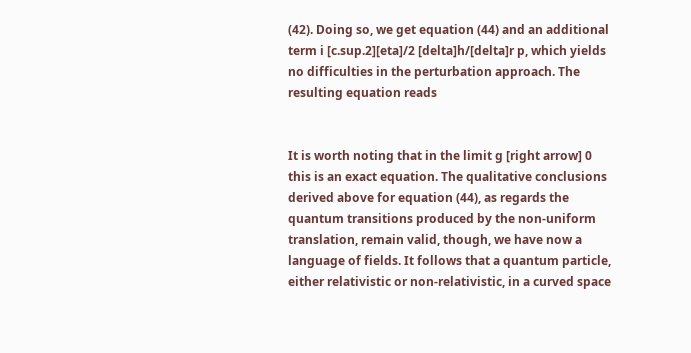(42). Doing so, we get equation (44) and an additional term i [c.sup.2][eta]/2 [delta]h/[delta]r p, which yields no difficulties in the perturbation approach. The resulting equation reads


It is worth noting that in the limit g [right arrow] 0 this is an exact equation. The qualitative conclusions derived above for equation (44), as regards the quantum transitions produced by the non-uniform translation, remain valid, though, we have now a language of fields. It follows that a quantum particle, either relativistic or non-relativistic, in a curved space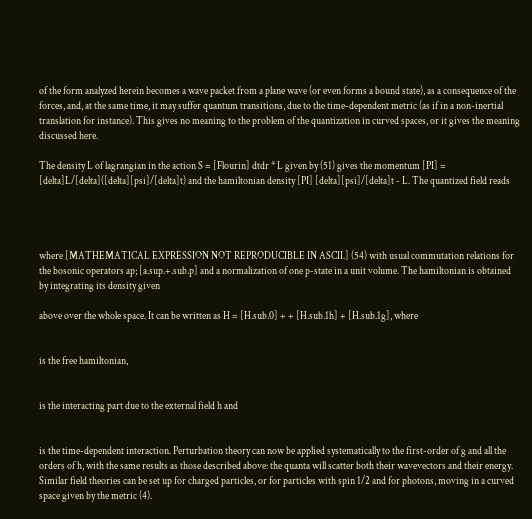of the form analyzed herein becomes a wave packet from a plane wave (or even forms a bound state), as a consequence of the forces, and, at the same time, it may suffer quantum transitions, due to the time-dependent metric (as if in a non-inertial translation for instance). This gives no meaning to the problem of the quantization in curved spaces, or it gives the meaning discussed here.

The density L of lagrangian in the action S = [Flourin] dtdr * L given by (51) gives the momentum [PI] = [delta]L/[delta]([delta][psi]/[delta]t) and the hamiltonian density [PI] [delta][psi]/[delta]t - L. The quantized field reads




where [MATHEMATICAL EXPRESSION NOT REPRODUCIBLE IN ASCII.] (54) with usual commutation relations for the bosonic operators ap; [a.sup.+.sub.p] and a normalization of one p-state in a unit volume. The hamiltonian is obtained by integrating its density given

above over the whole space. It can be written as H = [H.sub.0] + + [H.sub.1h] + [H.sub.1g], where


is the free hamiltonian,


is the interacting part due to the external field h and


is the time-dependent interaction. Perturbation theory can now be applied systematically to the first-order of g and all the orders of h, with the same results as those described above: the quanta will scatter both their wavevectors and their energy. Similar field theories can be set up for charged particles, or for particles with spin 1/2 and for photons, moving in a curved space given by the metric (4).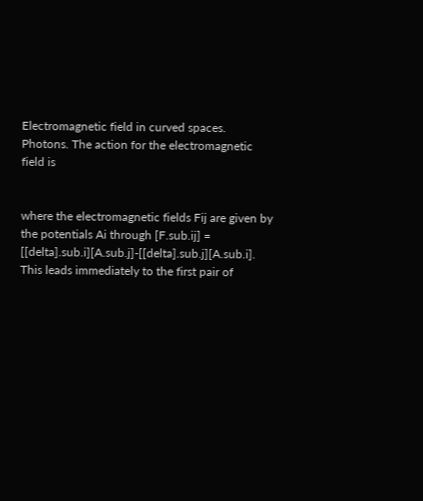Electromagnetic field in curved spaces. Photons. The action for the electromagnetic field is


where the electromagnetic fields Fij are given by the potentials Ai through [F.sub.ij] = [[delta].sub.i][A.sub.j]-[[delta].sub.j][A.sub.i]. This leads immediately to the first pair of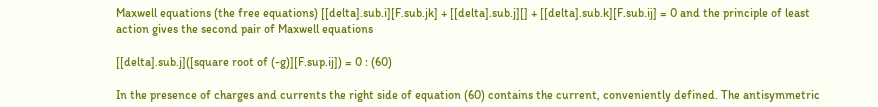Maxwell equations (the free equations) [[delta].sub.i][F.sub.jk] + [[delta].sub.j][] + [[delta].sub.k][F.sub.ij] = 0 and the principle of least action gives the second pair of Maxwell equations

[[delta].sub.j]([square root of (-g)][F.sup.ij]) = 0 : (60)

In the presence of charges and currents the right side of equation (60) contains the current, conveniently defined. The antisymmetric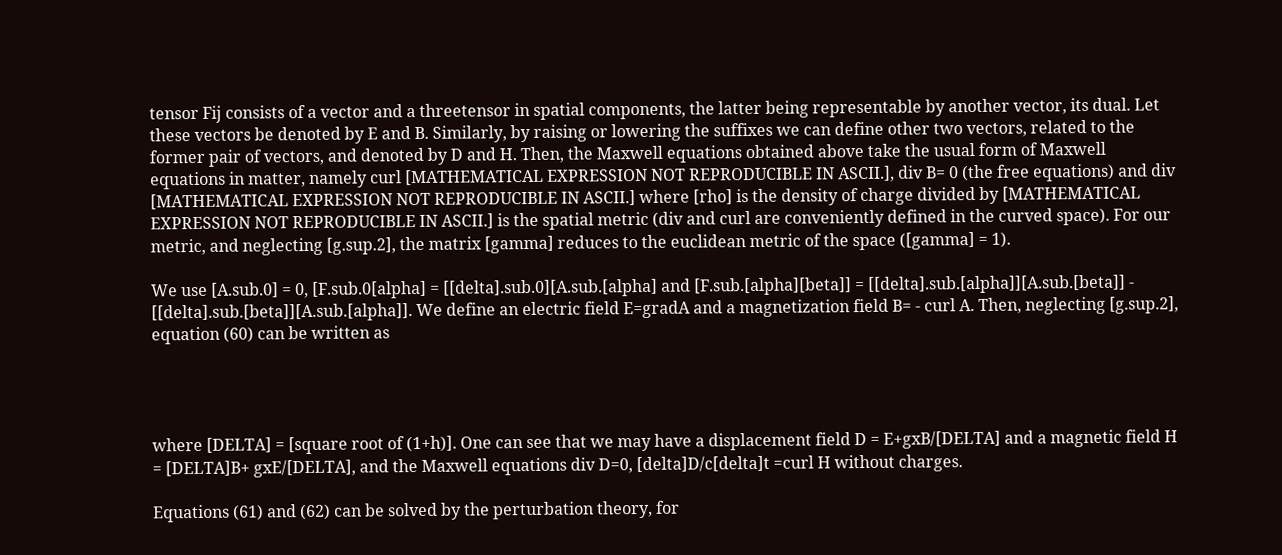tensor Fij consists of a vector and a threetensor in spatial components, the latter being representable by another vector, its dual. Let these vectors be denoted by E and B. Similarly, by raising or lowering the suffixes we can define other two vectors, related to the former pair of vectors, and denoted by D and H. Then, the Maxwell equations obtained above take the usual form of Maxwell equations in matter, namely curl [MATHEMATICAL EXPRESSION NOT REPRODUCIBLE IN ASCII.], div B= 0 (the free equations) and div [MATHEMATICAL EXPRESSION NOT REPRODUCIBLE IN ASCII.] where [rho] is the density of charge divided by [MATHEMATICAL EXPRESSION NOT REPRODUCIBLE IN ASCII.] is the spatial metric (div and curl are conveniently defined in the curved space). For our metric, and neglecting [g.sup.2], the matrix [gamma] reduces to the euclidean metric of the space ([gamma] = 1).

We use [A.sub.0] = 0, [F.sub.0[alpha] = [[delta].sub.0][A.sub.[alpha] and [F.sub.[alpha][beta]] = [[delta].sub.[alpha]][A.sub.[beta]] - [[delta].sub.[beta]][A.sub.[alpha]]. We define an electric field E=gradA and a magnetization field B= - curl A. Then, neglecting [g.sup.2], equation (60) can be written as




where [DELTA] = [square root of (1+h)]. One can see that we may have a displacement field D = E+gxB/[DELTA] and a magnetic field H = [DELTA]B+ gxE/[DELTA], and the Maxwell equations div D=0, [delta]D/c[delta]t =curl H without charges.

Equations (61) and (62) can be solved by the perturbation theory, for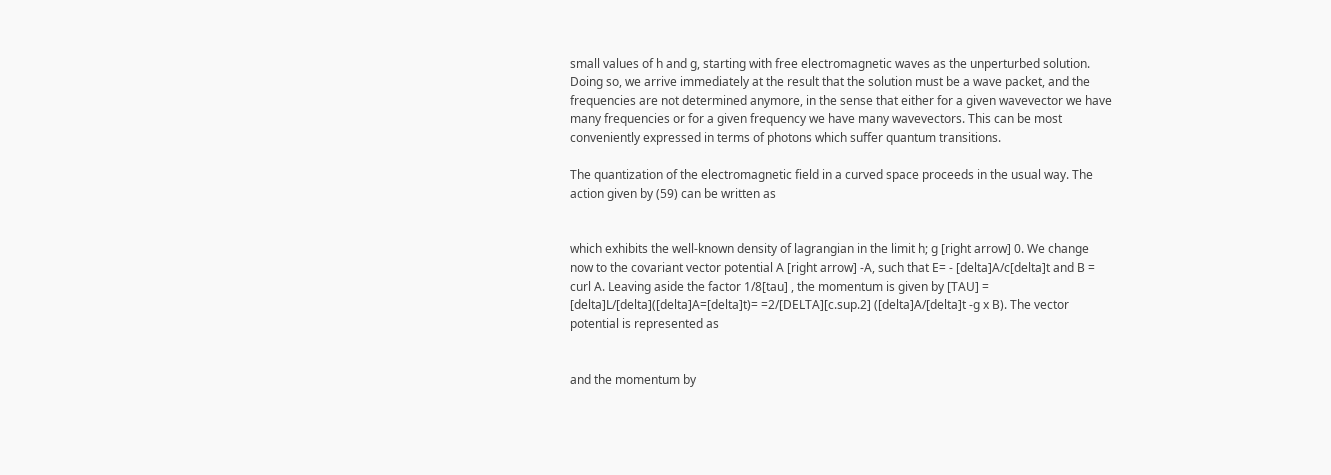small values of h and g, starting with free electromagnetic waves as the unperturbed solution. Doing so, we arrive immediately at the result that the solution must be a wave packet, and the frequencies are not determined anymore, in the sense that either for a given wavevector we have many frequencies or for a given frequency we have many wavevectors. This can be most conveniently expressed in terms of photons which suffer quantum transitions.

The quantization of the electromagnetic field in a curved space proceeds in the usual way. The action given by (59) can be written as


which exhibits the well-known density of lagrangian in the limit h; g [right arrow] 0. We change now to the covariant vector potential A [right arrow] -A, such that E= - [delta]A/c[delta]t and B = curl A. Leaving aside the factor 1/8[tau] , the momentum is given by [TAU] = [delta]L/[delta]([delta]A=[delta]t)= =2/[DELTA][c.sup.2] ([delta]A/[delta]t -g x B). The vector potential is represented as


and the momentum by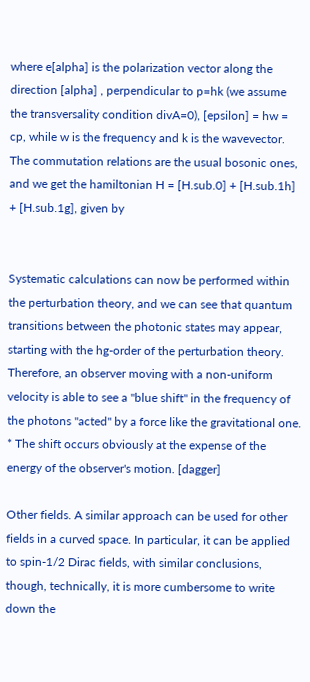where e[alpha] is the polarization vector along the direction [alpha] , perpendicular to p=hk (we assume the transversality condition divA=0), [epsilon] = hw = cp, while w is the frequency and k is the wavevector. The commutation relations are the usual bosonic ones, and we get the hamiltonian H = [H.sub.0] + [H.sub.1h] + [H.sub.1g], given by


Systematic calculations can now be performed within the perturbation theory, and we can see that quantum transitions between the photonic states may appear, starting with the hg-order of the perturbation theory. Therefore, an observer moving with a non-uniform velocity is able to see a "blue shift" in the frequency of the photons "acted" by a force like the gravitational one. * The shift occurs obviously at the expense of the energy of the observer's motion. [dagger]

Other fields. A similar approach can be used for other fields in a curved space. In particular, it can be applied to spin-1/2 Dirac fields, with similar conclusions, though, technically, it is more cumbersome to write down the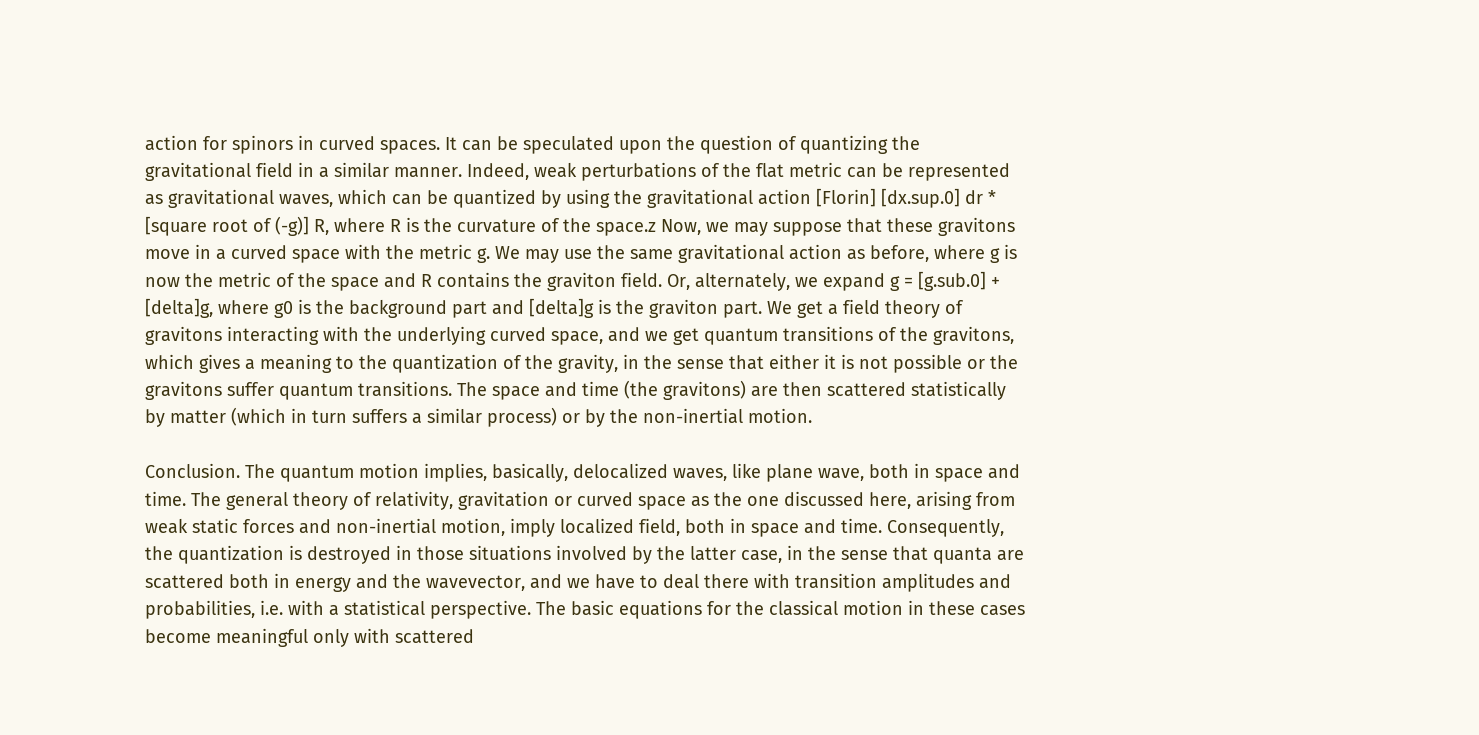action for spinors in curved spaces. It can be speculated upon the question of quantizing the gravitational field in a similar manner. Indeed, weak perturbations of the flat metric can be represented as gravitational waves, which can be quantized by using the gravitational action [Florin] [dx.sup.0] dr * [square root of (-g)] R, where R is the curvature of the space.z Now, we may suppose that these gravitons move in a curved space with the metric g. We may use the same gravitational action as before, where g is now the metric of the space and R contains the graviton field. Or, alternately, we expand g = [g.sub.0] + [delta]g, where g0 is the background part and [delta]g is the graviton part. We get a field theory of gravitons interacting with the underlying curved space, and we get quantum transitions of the gravitons, which gives a meaning to the quantization of the gravity, in the sense that either it is not possible or the gravitons suffer quantum transitions. The space and time (the gravitons) are then scattered statistically by matter (which in turn suffers a similar process) or by the non-inertial motion.

Conclusion. The quantum motion implies, basically, delocalized waves, like plane wave, both in space and time. The general theory of relativity, gravitation or curved space as the one discussed here, arising from weak static forces and non-inertial motion, imply localized field, both in space and time. Consequently, the quantization is destroyed in those situations involved by the latter case, in the sense that quanta are scattered both in energy and the wavevector, and we have to deal there with transition amplitudes and probabilities, i.e. with a statistical perspective. The basic equations for the classical motion in these cases become meaningful only with scattered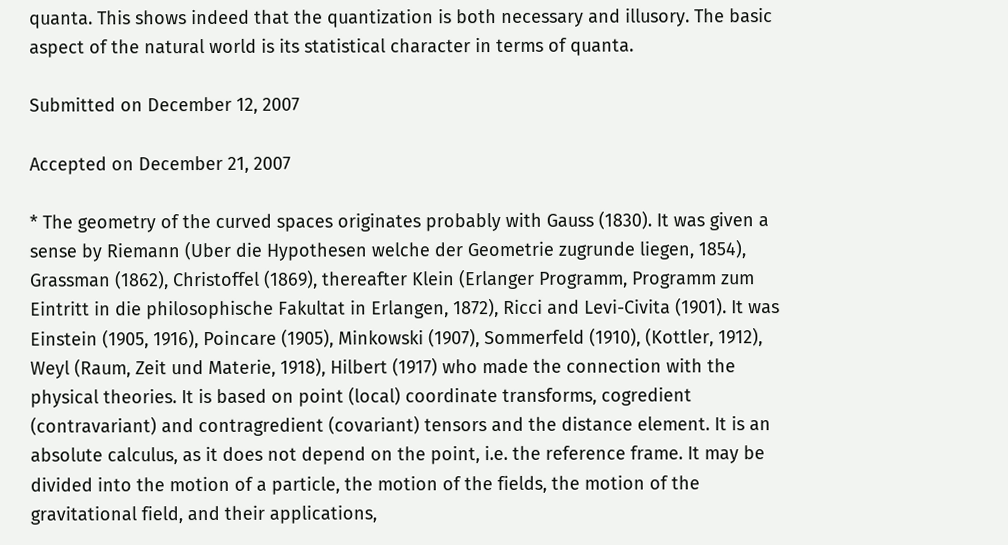quanta. This shows indeed that the quantization is both necessary and illusory. The basic aspect of the natural world is its statistical character in terms of quanta.

Submitted on December 12, 2007

Accepted on December 21, 2007

* The geometry of the curved spaces originates probably with Gauss (1830). It was given a sense by Riemann (Uber die Hypothesen welche der Geometrie zugrunde liegen, 1854), Grassman (1862), Christoffel (1869), thereafter Klein (Erlanger Programm, Programm zum Eintritt in die philosophische Fakultat in Erlangen, 1872), Ricci and Levi-Civita (1901). It was Einstein (1905, 1916), Poincare (1905), Minkowski (1907), Sommerfeld (1910), (Kottler, 1912), Weyl (Raum, Zeit und Materie, 1918), Hilbert (1917) who made the connection with the physical theories. It is based on point (local) coordinate transforms, cogredient (contravariant) and contragredient (covariant) tensors and the distance element. It is an absolute calculus, as it does not depend on the point, i.e. the reference frame. It may be divided into the motion of a particle, the motion of the fields, the motion of the gravitational field, and their applications,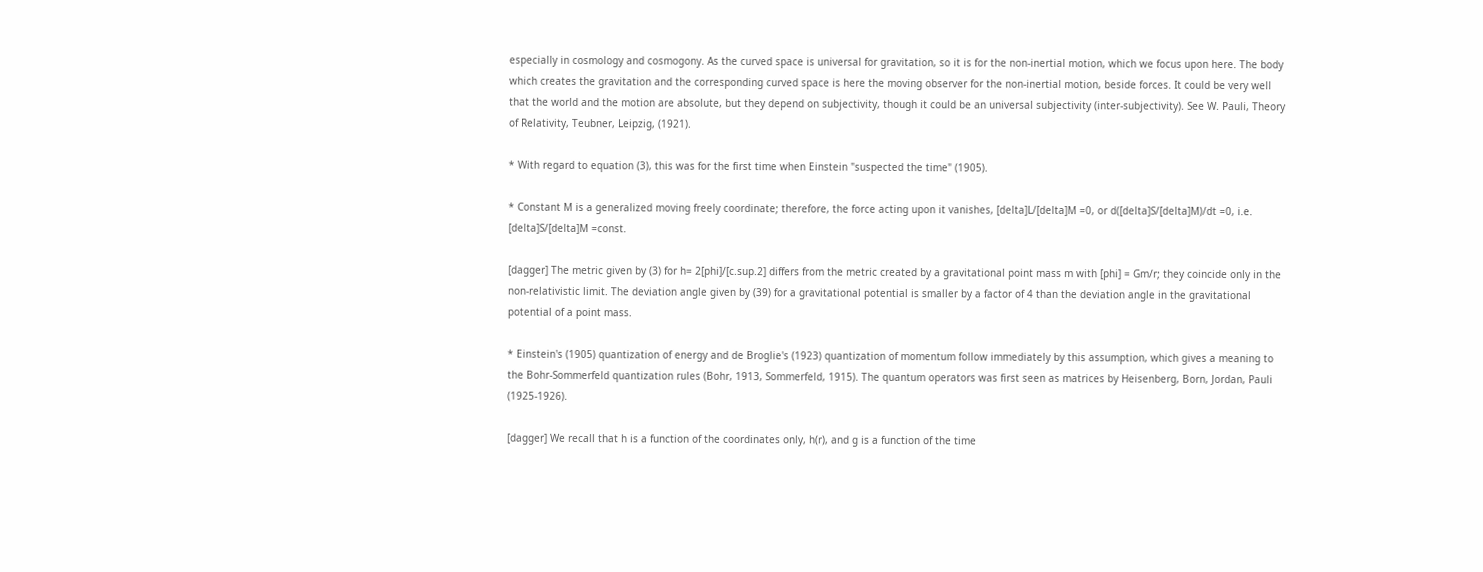especially in cosmology and cosmogony. As the curved space is universal for gravitation, so it is for the non-inertial motion, which we focus upon here. The body which creates the gravitation and the corresponding curved space is here the moving observer for the non-inertial motion, beside forces. It could be very well that the world and the motion are absolute, but they depend on subjectivity, though it could be an universal subjectivity (inter-subjectivity). See W. Pauli, Theory of Relativity, Teubner, Leipzig, (1921).

* With regard to equation (3), this was for the first time when Einstein "suspected the time" (1905).

* Constant M is a generalized moving freely coordinate; therefore, the force acting upon it vanishes, [delta]L/[delta]M =0, or d([delta]S/[delta]M)/dt =0, i.e. [delta]S/[delta]M =const.

[dagger] The metric given by (3) for h= 2[phi]/[c.sup.2] differs from the metric created by a gravitational point mass m with [phi] = Gm/r; they coincide only in the non-relativistic limit. The deviation angle given by (39) for a gravitational potential is smaller by a factor of 4 than the deviation angle in the gravitational potential of a point mass.

* Einstein's (1905) quantization of energy and de Broglie's (1923) quantization of momentum follow immediately by this assumption, which gives a meaning to the Bohr-Sommerfeld quantization rules (Bohr, 1913, Sommerfeld, 1915). The quantum operators was first seen as matrices by Heisenberg, Born, Jordan, Pauli (1925-1926).

[dagger] We recall that h is a function of the coordinates only, h(r), and g is a function of the time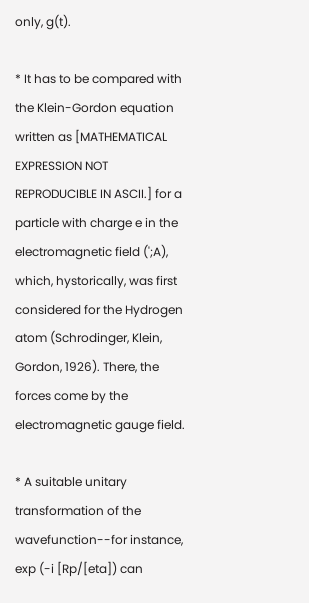only, g(t).

* It has to be compared with the Klein-Gordon equation written as [MATHEMATICAL EXPRESSION NOT REPRODUCIBLE IN ASCII.] for a particle with charge e in the electromagnetic field (';A), which, hystorically, was first considered for the Hydrogen atom (Schrodinger, Klein, Gordon, 1926). There, the forces come by the electromagnetic gauge field.

* A suitable unitary transformation of the wavefunction--for instance, exp (-i [Rp/[eta]) can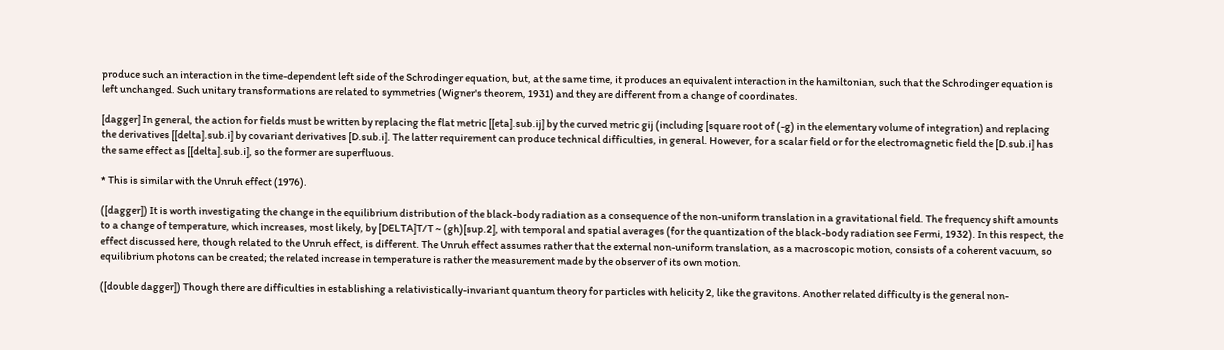produce such an interaction in the time-dependent left side of the Schrodinger equation, but, at the same time, it produces an equivalent interaction in the hamiltonian, such that the Schrodinger equation is left unchanged. Such unitary transformations are related to symmetries (Wigner's theorem, 1931) and they are different from a change of coordinates.

[dagger] In general, the action for fields must be written by replacing the flat metric [[eta].sub.ij] by the curved metric gij (including [square root of (-g) in the elementary volume of integration) and replacing the derivatives [[delta].sub.i] by covariant derivatives [D.sub.i]. The latter requirement can produce technical difficulties, in general. However, for a scalar field or for the electromagnetic field the [D.sub.i] has the same effect as [[delta].sub.i], so the former are superfluous.

* This is similar with the Unruh effect (1976).

([dagger]) It is worth investigating the change in the equilibrium distribution of the black-body radiation as a consequence of the non-uniform translation in a gravitational field. The frequency shift amounts to a change of temperature, which increases, most likely, by [DELTA]T/T ~ (gh)[sup.2], with temporal and spatial averages (for the quantization of the black-body radiation see Fermi, 1932). In this respect, the effect discussed here, though related to the Unruh effect, is different. The Unruh effect assumes rather that the external non-uniform translation, as a macroscopic motion, consists of a coherent vacuum, so equilibrium photons can be created; the related increase in temperature is rather the measurement made by the observer of its own motion.

([double dagger]) Though there are difficulties in establishing a relativistically-invariant quantum theory for particles with helicity 2, like the gravitons. Another related difficulty is the general non-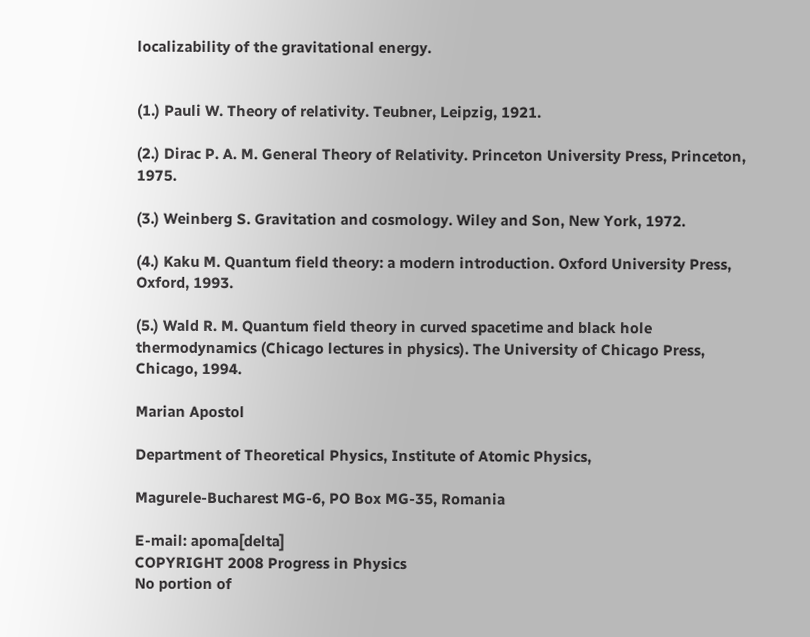localizability of the gravitational energy.


(1.) Pauli W. Theory of relativity. Teubner, Leipzig, 1921.

(2.) Dirac P. A. M. General Theory of Relativity. Princeton University Press, Princeton, 1975.

(3.) Weinberg S. Gravitation and cosmology. Wiley and Son, New York, 1972.

(4.) Kaku M. Quantum field theory: a modern introduction. Oxford University Press, Oxford, 1993.

(5.) Wald R. M. Quantum field theory in curved spacetime and black hole thermodynamics (Chicago lectures in physics). The University of Chicago Press, Chicago, 1994.

Marian Apostol

Department of Theoretical Physics, Institute of Atomic Physics,

Magurele-Bucharest MG-6, PO Box MG-35, Romania

E-mail: apoma[delta]
COPYRIGHT 2008 Progress in Physics
No portion of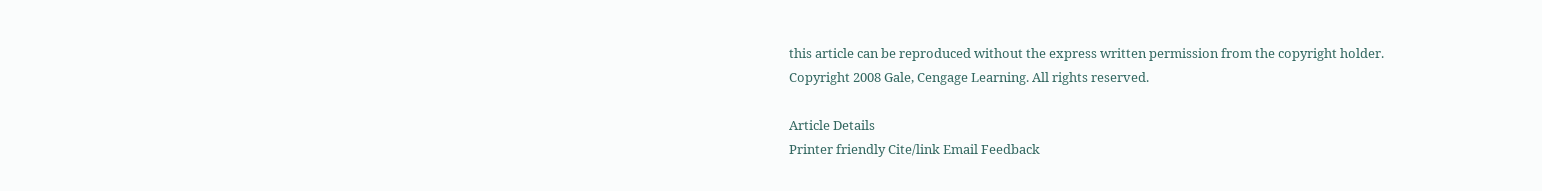this article can be reproduced without the express written permission from the copyright holder.
Copyright 2008 Gale, Cengage Learning. All rights reserved.

Article Details
Printer friendly Cite/link Email Feedback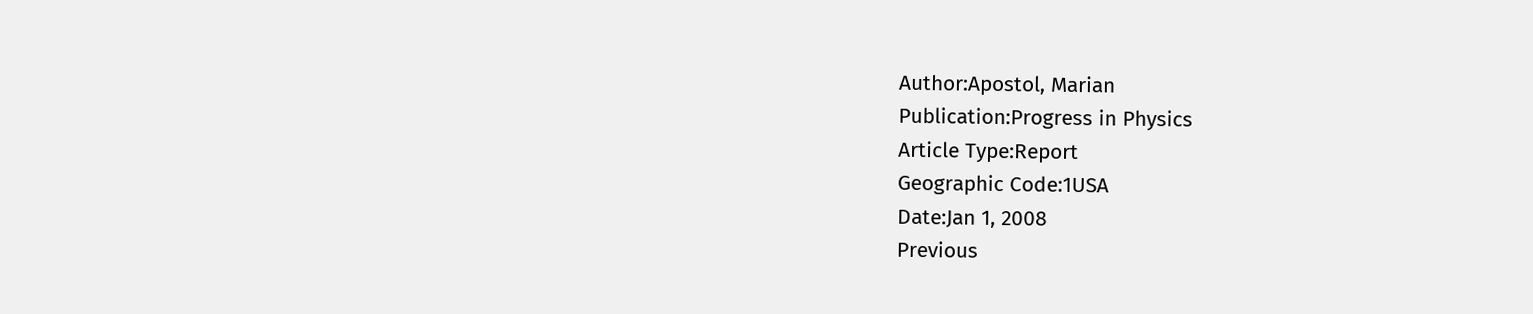Author:Apostol, Marian
Publication:Progress in Physics
Article Type:Report
Geographic Code:1USA
Date:Jan 1, 2008
Previous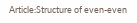Article:Structure of even-even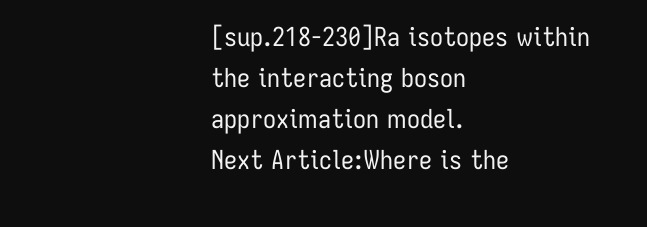[sup.218-230]Ra isotopes within the interacting boson approximation model.
Next Article:Where is the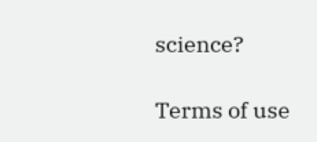science?

Terms of use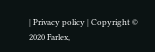| Privacy policy | Copyright © 2020 Farlex,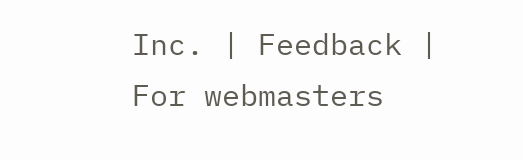Inc. | Feedback | For webmasters